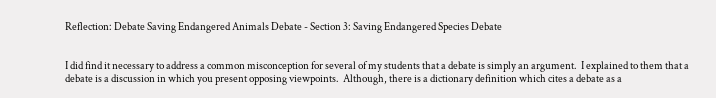Reflection: Debate Saving Endangered Animals Debate - Section 3: Saving Endangered Species Debate


I did find it necessary to address a common misconception for several of my students that a debate is simply an argument.  I explained to them that a debate is a discussion in which you present opposing viewpoints.  Although, there is a dictionary definition which cites a debate as a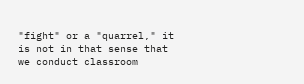"fight" or a "quarrel," it is not in that sense that we conduct classroom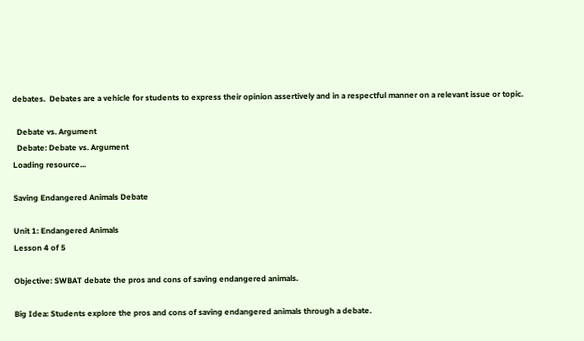debates.  Debates are a vehicle for students to express their opinion assertively and in a respectful manner on a relevant issue or topic.

  Debate vs. Argument
  Debate: Debate vs. Argument
Loading resource...

Saving Endangered Animals Debate

Unit 1: Endangered Animals
Lesson 4 of 5

Objective: SWBAT debate the pros and cons of saving endangered animals.

Big Idea: Students explore the pros and cons of saving endangered animals through a debate.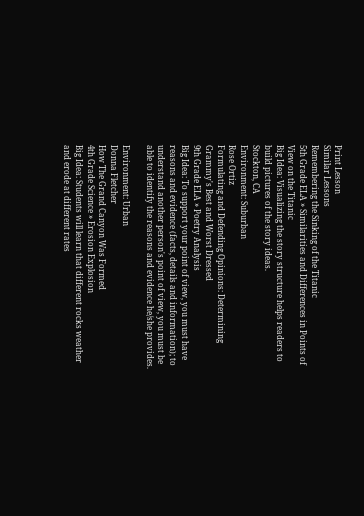Print Lesson
Similar Lessons
Remembering the Sinking of the Titanic
5th Grade ELA » Similarities and Differences in Points of View on the Titanic
Big Idea: Visualizing the story structure helps readers to build pictures of the story ideas.
Stockton, CA
Environment: Suburban
Rose Ortiz
Formulating and Defending Opinions: Determining Grammy's Best and Worst Dressed
9th Grade ELA » Poetry Analysis
Big Idea: To support your point of view, you must have reasons and evidence (facts, details and information); to understand another person's point of view, you must be able to identify the reasons and evidence he/she provides.

Environment: Urban
Donna Fletcher
How The Grand Canyon Was Formed
4th Grade Science » Erosion Explosion
Big Idea: Students will learn that different rocks weather and erode at different rates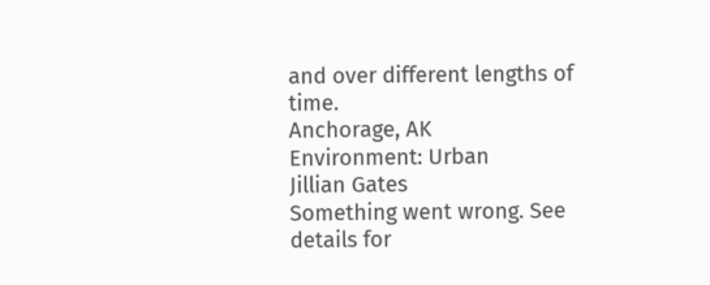and over different lengths of time.
Anchorage, AK
Environment: Urban
Jillian Gates
Something went wrong. See details for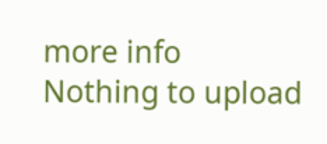more info
Nothing to upload